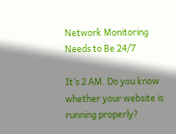Network Monitoring Needs to Be 24/7

It’s 2 AM. Do you know whether your website is running properly?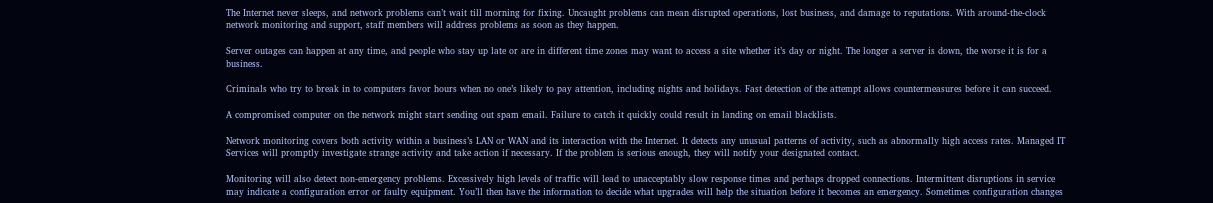The Internet never sleeps, and network problems can’t wait till morning for fixing. Uncaught problems can mean disrupted operations, lost business, and damage to reputations. With around-the-clock network monitoring and support, staff members will address problems as soon as they happen.

Server outages can happen at any time, and people who stay up late or are in different time zones may want to access a site whether it’s day or night. The longer a server is down, the worse it is for a business.

Criminals who try to break in to computers favor hours when no one’s likely to pay attention, including nights and holidays. Fast detection of the attempt allows countermeasures before it can succeed.

A compromised computer on the network might start sending out spam email. Failure to catch it quickly could result in landing on email blacklists.

Network monitoring covers both activity within a business’s LAN or WAN and its interaction with the Internet. It detects any unusual patterns of activity, such as abnormally high access rates. Managed IT Services will promptly investigate strange activity and take action if necessary. If the problem is serious enough, they will notify your designated contact.

Monitoring will also detect non-emergency problems. Excessively high levels of traffic will lead to unacceptably slow response times and perhaps dropped connections. Intermittent disruptions in service may indicate a configuration error or faulty equipment. You’ll then have the information to decide what upgrades will help the situation before it becomes an emergency. Sometimes configuration changes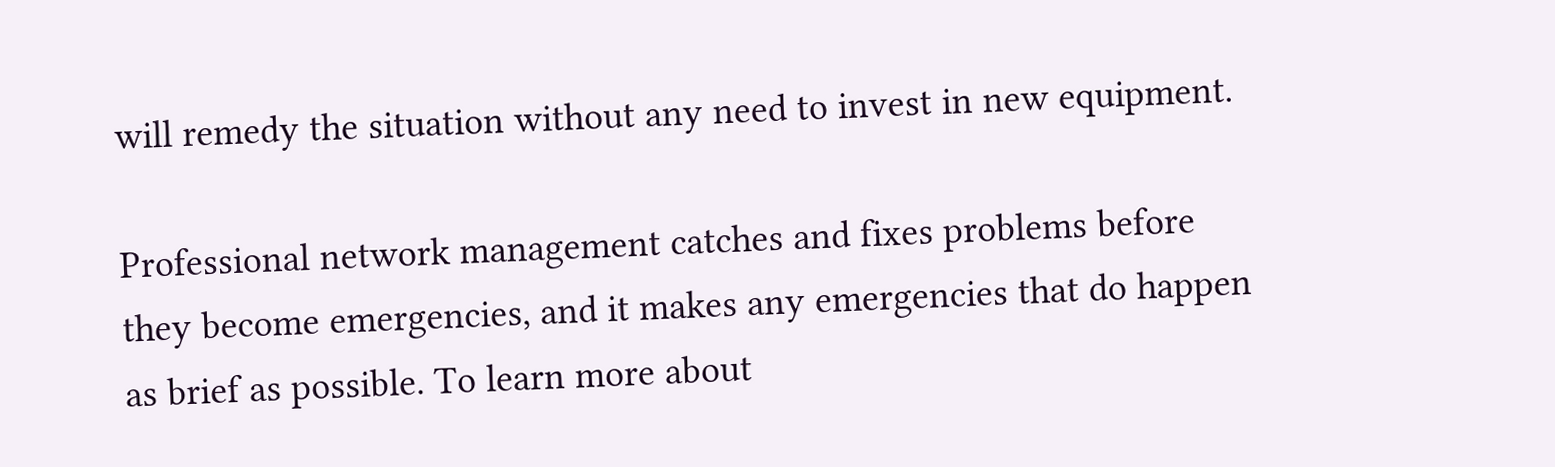will remedy the situation without any need to invest in new equipment.

Professional network management catches and fixes problems before they become emergencies, and it makes any emergencies that do happen as brief as possible. To learn more about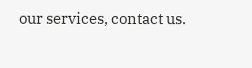our services, contact us.